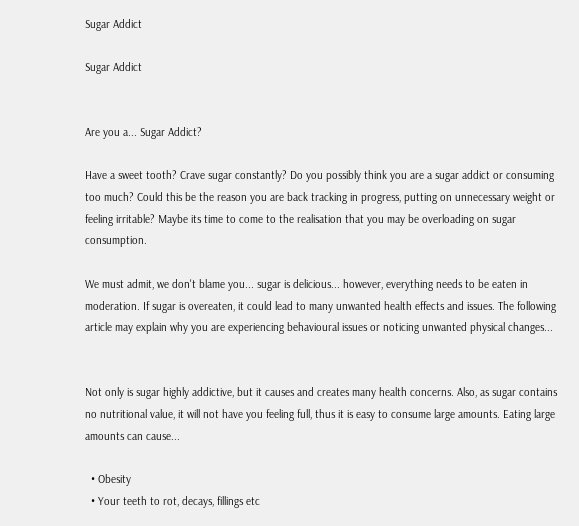Sugar Addict

Sugar Addict


Are you a... Sugar Addict?

Have a sweet tooth? Crave sugar constantly? Do you possibly think you are a sugar addict or consuming too much? Could this be the reason you are back tracking in progress, putting on unnecessary weight or feeling irritable? Maybe its time to come to the realisation that you may be overloading on sugar consumption.

We must admit, we don't blame you... sugar is delicious... however, everything needs to be eaten in moderation. If sugar is overeaten, it could lead to many unwanted health effects and issues. The following article may explain why you are experiencing behavioural issues or noticing unwanted physical changes...


Not only is sugar highly addictive, but it causes and creates many health concerns. Also, as sugar contains no nutritional value, it will not have you feeling full, thus it is easy to consume large amounts. Eating large amounts can cause...

  • Obesity
  • Your teeth to rot, decays, fillings etc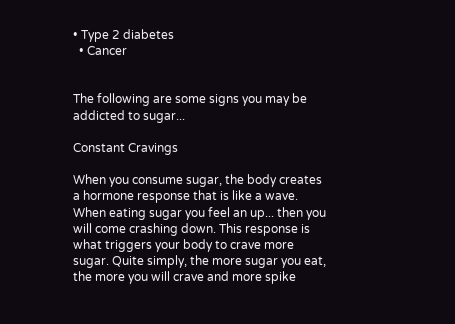• Type 2 diabetes
  • Cancer


The following are some signs you may be addicted to sugar...

Constant Cravings

When you consume sugar, the body creates a hormone response that is like a wave. When eating sugar you feel an up... then you will come crashing down. This response is what triggers your body to crave more sugar. Quite simply, the more sugar you eat, the more you will crave and more spike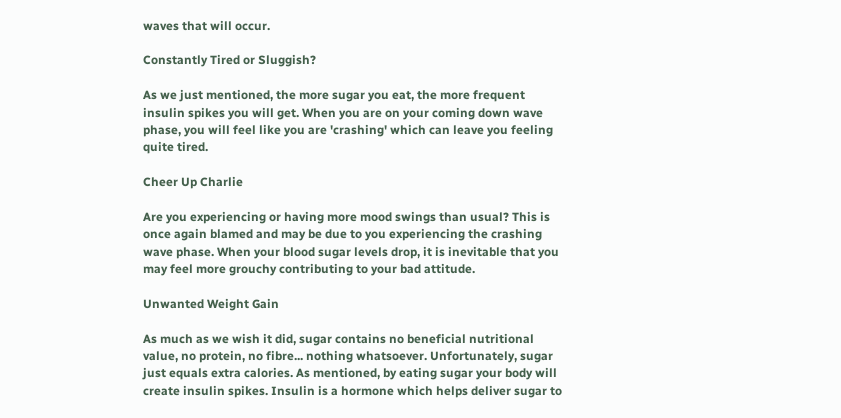waves that will occur.

Constantly Tired or Sluggish?

As we just mentioned, the more sugar you eat, the more frequent insulin spikes you will get. When you are on your coming down wave phase, you will feel like you are 'crashing' which can leave you feeling quite tired.

Cheer Up Charlie

Are you experiencing or having more mood swings than usual? This is once again blamed and may be due to you experiencing the crashing wave phase. When your blood sugar levels drop, it is inevitable that you may feel more grouchy contributing to your bad attitude.

Unwanted Weight Gain

As much as we wish it did, sugar contains no beneficial nutritional value, no protein, no fibre... nothing whatsoever. Unfortunately, sugar just equals extra calories. As mentioned, by eating sugar your body will create insulin spikes. Insulin is a hormone which helps deliver sugar to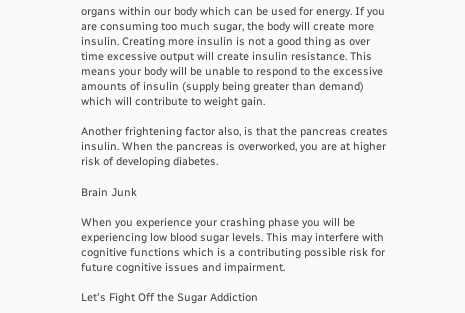organs within our body which can be used for energy. If you are consuming too much sugar, the body will create more insulin. Creating more insulin is not a good thing as over time excessive output will create insulin resistance. This means your body will be unable to respond to the excessive amounts of insulin (supply being greater than demand) which will contribute to weight gain.

Another frightening factor also, is that the pancreas creates insulin. When the pancreas is overworked, you are at higher risk of developing diabetes.

Brain Junk

When you experience your crashing phase you will be experiencing low blood sugar levels. This may interfere with cognitive functions which is a contributing possible risk for future cognitive issues and impairment.

Let's Fight Off the Sugar Addiction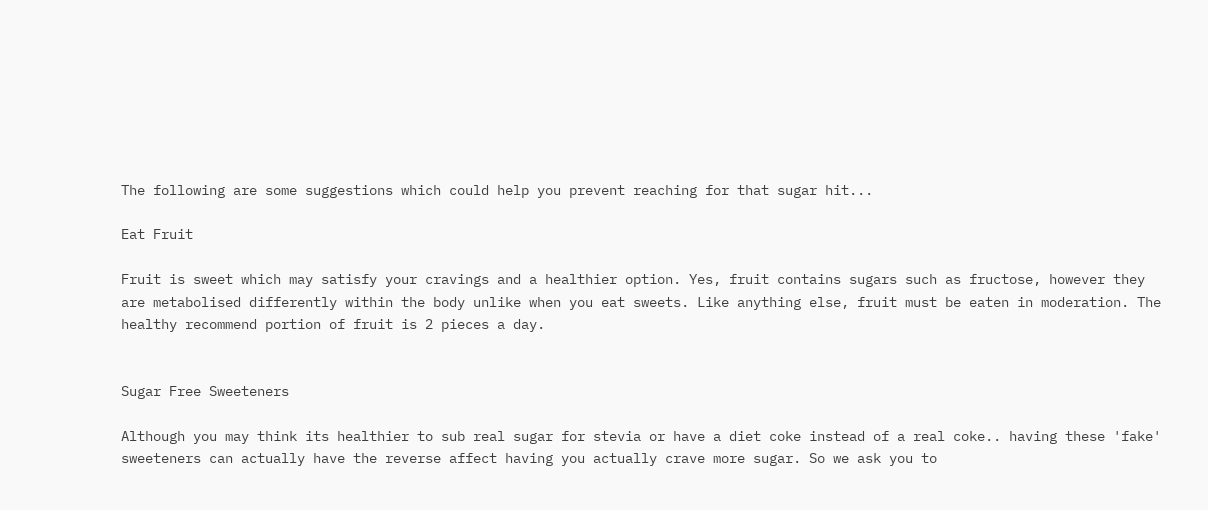The following are some suggestions which could help you prevent reaching for that sugar hit...

Eat Fruit

Fruit is sweet which may satisfy your cravings and a healthier option. Yes, fruit contains sugars such as fructose, however they are metabolised differently within the body unlike when you eat sweets. Like anything else, fruit must be eaten in moderation. The healthy recommend portion of fruit is 2 pieces a day.


Sugar Free Sweeteners

Although you may think its healthier to sub real sugar for stevia or have a diet coke instead of a real coke.. having these 'fake' sweeteners can actually have the reverse affect having you actually crave more sugar. So we ask you to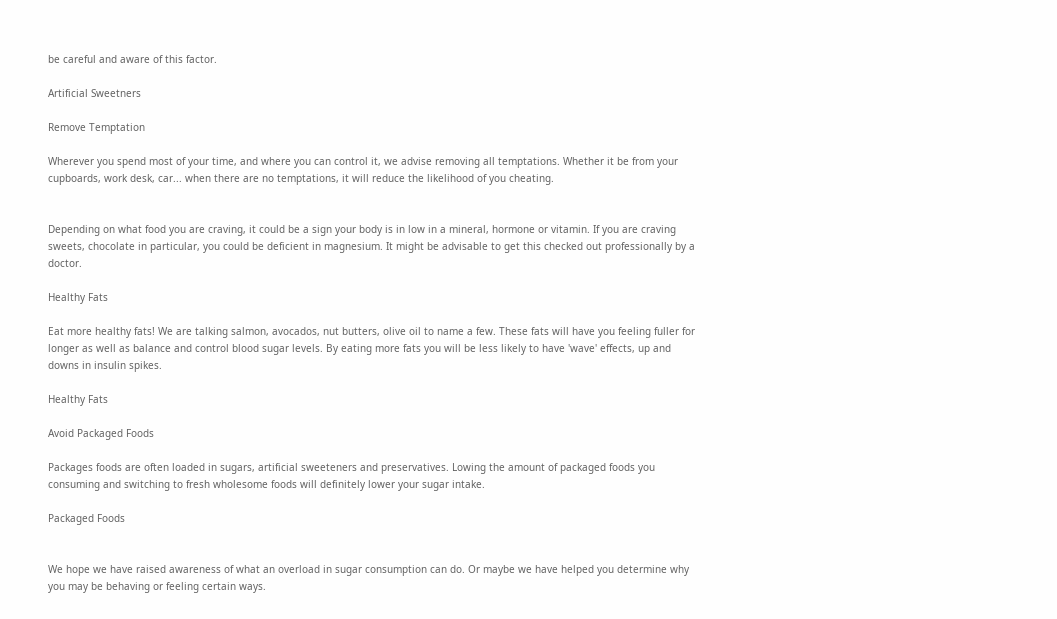be careful and aware of this factor.

Artificial Sweetners

Remove Temptation

Wherever you spend most of your time, and where you can control it, we advise removing all temptations. Whether it be from your cupboards, work desk, car... when there are no temptations, it will reduce the likelihood of you cheating.


Depending on what food you are craving, it could be a sign your body is in low in a mineral, hormone or vitamin. If you are craving sweets, chocolate in particular, you could be deficient in magnesium. It might be advisable to get this checked out professionally by a doctor.

Healthy Fats

Eat more healthy fats! We are talking salmon, avocados, nut butters, olive oil to name a few. These fats will have you feeling fuller for longer as well as balance and control blood sugar levels. By eating more fats you will be less likely to have 'wave' effects, up and downs in insulin spikes.

Healthy Fats

Avoid Packaged Foods

Packages foods are often loaded in sugars, artificial sweeteners and preservatives. Lowing the amount of packaged foods you consuming and switching to fresh wholesome foods will definitely lower your sugar intake.

Packaged Foods


We hope we have raised awareness of what an overload in sugar consumption can do. Or maybe we have helped you determine why you may be behaving or feeling certain ways.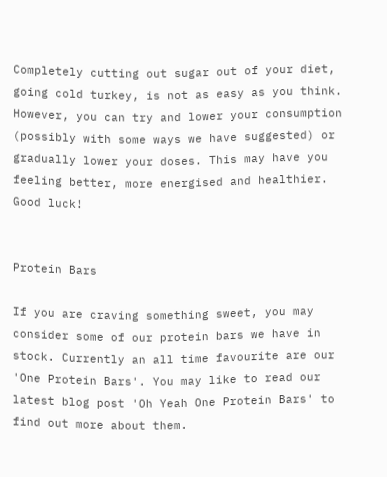Completely cutting out sugar out of your diet, going cold turkey, is not as easy as you think. However, you can try and lower your consumption (possibly with some ways we have suggested) or gradually lower your doses. This may have you feeling better, more energised and healthier. Good luck!


Protein Bars

If you are craving something sweet, you may consider some of our protein bars we have in stock. Currently an all time favourite are our 'One Protein Bars'. You may like to read our latest blog post 'Oh Yeah One Protein Bars' to find out more about them.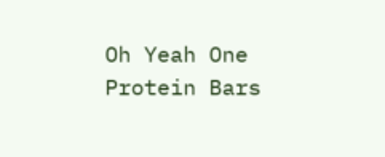Oh Yeah One Protein Bars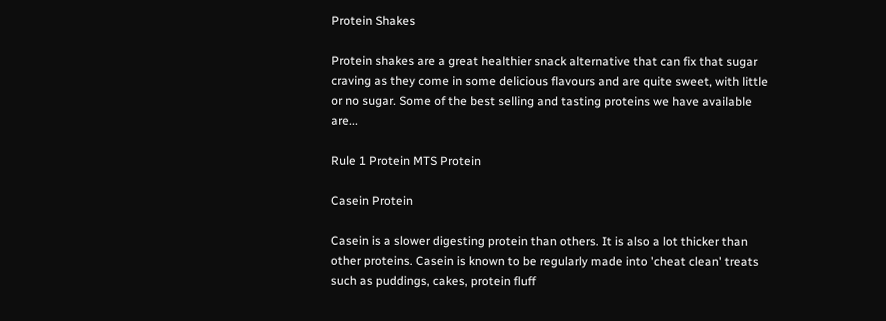Protein Shakes

Protein shakes are a great healthier snack alternative that can fix that sugar craving as they come in some delicious flavours and are quite sweet, with little or no sugar. Some of the best selling and tasting proteins we have available are...

Rule 1 Protein MTS Protein

Casein Protein

Casein is a slower digesting protein than others. It is also a lot thicker than other proteins. Casein is known to be regularly made into 'cheat clean' treats such as puddings, cakes, protein fluff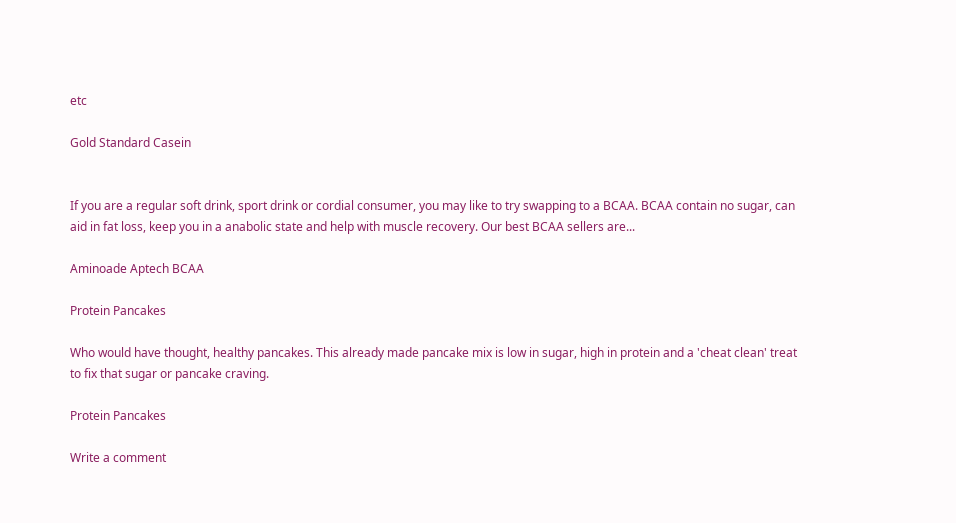etc

Gold Standard Casein


If you are a regular soft drink, sport drink or cordial consumer, you may like to try swapping to a BCAA. BCAA contain no sugar, can aid in fat loss, keep you in a anabolic state and help with muscle recovery. Our best BCAA sellers are...

Aminoade Aptech BCAA

Protein Pancakes

Who would have thought, healthy pancakes. This already made pancake mix is low in sugar, high in protein and a 'cheat clean' treat to fix that sugar or pancake craving.

Protein Pancakes

Write a comment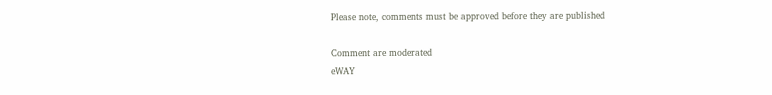Please note, comments must be approved before they are published

Comment are moderated
eWAY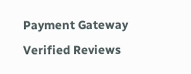Payment Gateway
Verified Reviews